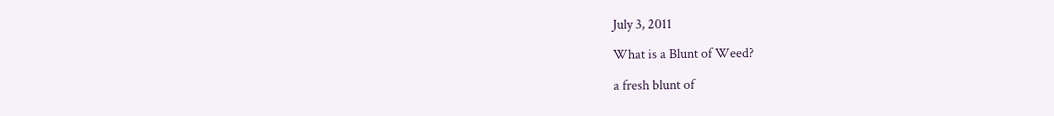July 3, 2011

What is a Blunt of Weed?

a fresh blunt of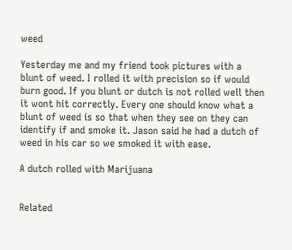weed

Yesterday me and my friend took pictures with a blunt of weed. I rolled it with precision so if would burn good. If you blunt or dutch is not rolled well then it wont hit correctly. Every one should know what a blunt of weed is so that when they see on they can identify if and smoke it. Jason said he had a dutch of weed in his car so we smoked it with ease.

A dutch rolled with Marijuana


Related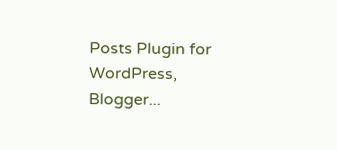Posts Plugin for WordPress, Blogger...